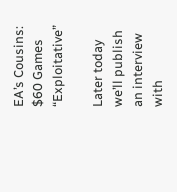EA’s Cousins: $60 Games “Exploitative”

Later today we’ll publish an interview with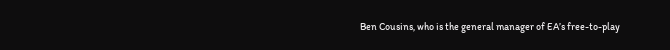Ben Cousins, who is the general manager of EA’s free-to-play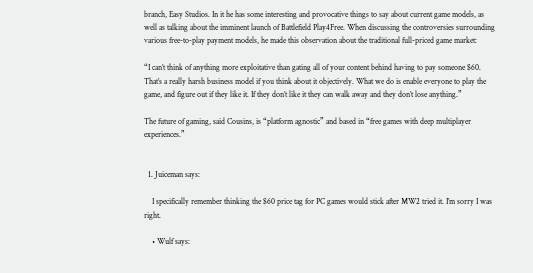branch, Easy Studios. In it he has some interesting and provocative things to say about current game models, as well as talking about the imminent launch of Battlefield Play4Free. When discussing the controversies surrounding various free-to-play payment models, he made this observation about the traditional full-priced game market:

“I can’t think of anything more exploitative than gating all of your content behind having to pay someone $60. That’s a really harsh business model if you think about it objectively. What we do is enable everyone to play the game, and figure out if they like it. If they don’t like it they can walk away and they don’t lose anything.”

The future of gaming, said Cousins, is “platform agnostic” and based in “free games with deep multiplayer experiences.”


  1. Juiceman says:

    I specifically remember thinking the $60 price tag for PC games would stick after MW2 tried it. I’m sorry I was right.

    • Wulf says: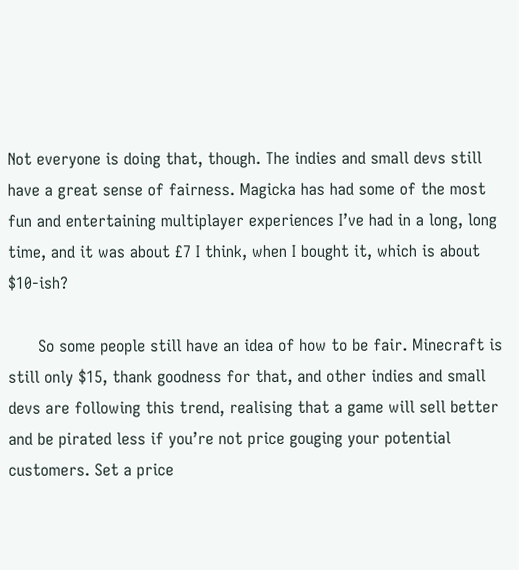Not everyone is doing that, though. The indies and small devs still have a great sense of fairness. Magicka has had some of the most fun and entertaining multiplayer experiences I’ve had in a long, long time, and it was about £7 I think, when I bought it, which is about $10-ish?

      So some people still have an idea of how to be fair. Minecraft is still only $15, thank goodness for that, and other indies and small devs are following this trend, realising that a game will sell better and be pirated less if you’re not price gouging your potential customers. Set a price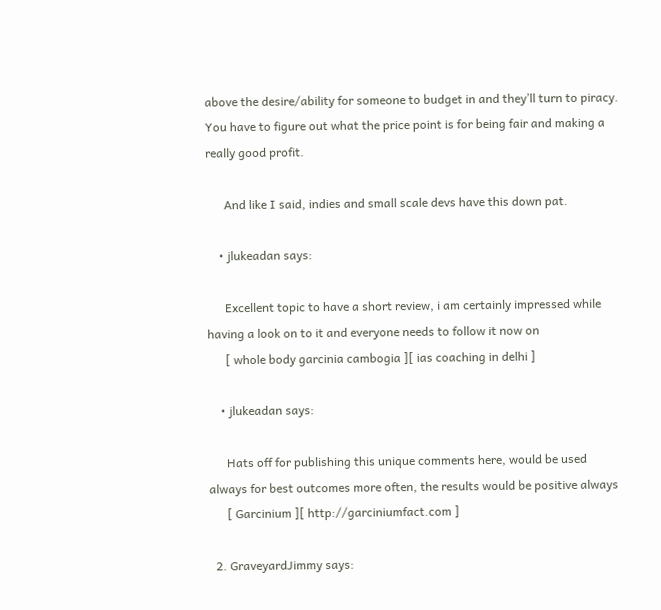above the desire/ability for someone to budget in and they’ll turn to piracy. You have to figure out what the price point is for being fair and making a really good profit.

      And like I said, indies and small scale devs have this down pat.

    • jlukeadan says:

      Excellent topic to have a short review, i am certainly impressed while having a look on to it and everyone needs to follow it now on
      [ whole body garcinia cambogia ][ ias coaching in delhi ]

    • jlukeadan says:

      Hats off for publishing this unique comments here, would be used always for best outcomes more often, the results would be positive always
      [ Garcinium ][ http://garciniumfact.com ]

  2. GraveyardJimmy says: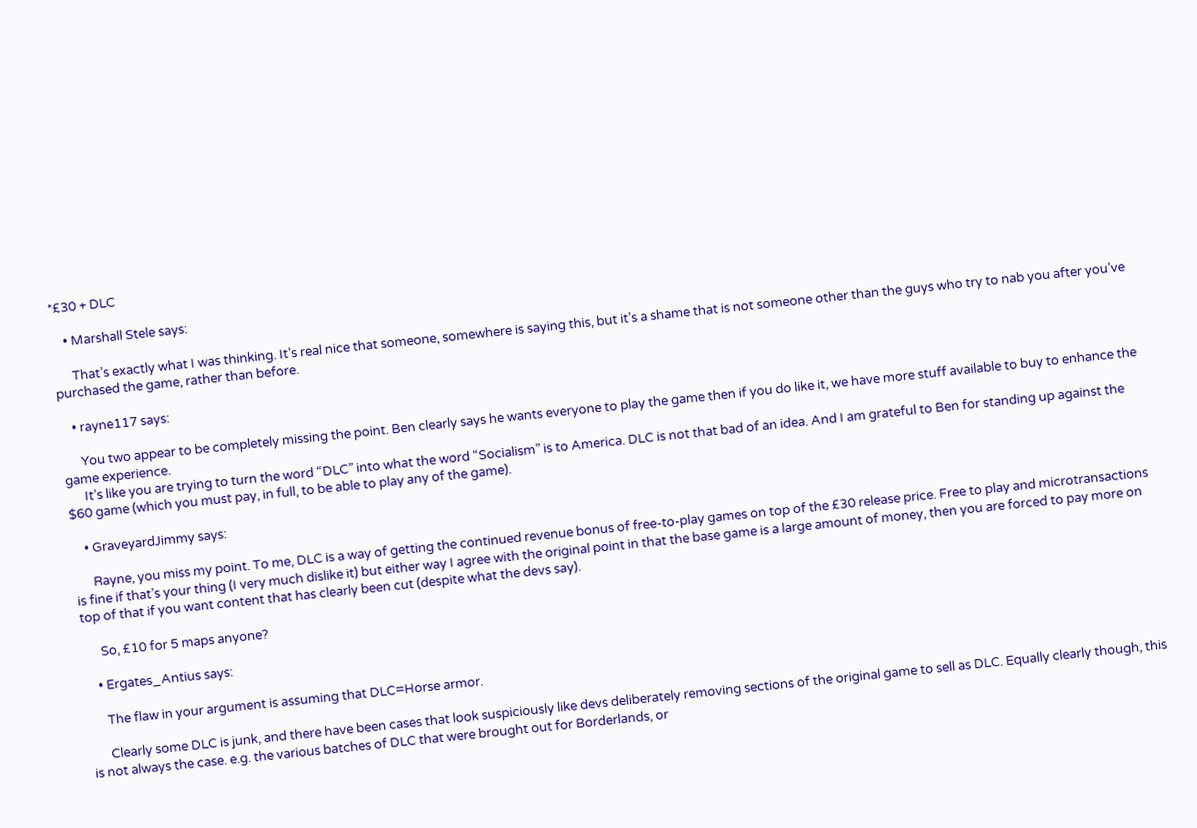*£30 + DLC

    • Marshall Stele says:

      That’s exactly what I was thinking. It’s real nice that someone, somewhere is saying this, but it’s a shame that is not someone other than the guys who try to nab you after you’ve purchased the game, rather than before.

    • rayne117 says:

      You two appear to be completely missing the point. Ben clearly says he wants everyone to play the game then if you do like it, we have more stuff available to buy to enhance the game experience.
      It’s like you are trying to turn the word “DLC” into what the word “Socialism” is to America. DLC is not that bad of an idea. And I am grateful to Ben for standing up against the $60 game (which you must pay, in full, to be able to play any of the game).

    • GraveyardJimmy says:

      Rayne, you miss my point. To me, DLC is a way of getting the continued revenue bonus of free-to-play games on top of the £30 release price. Free to play and microtransactions is fine if that’s your thing (I very much dislike it) but either way I agree with the original point in that the base game is a large amount of money, then you are forced to pay more on top of that if you want content that has clearly been cut (despite what the devs say).

      So, £10 for 5 maps anyone?

    • Ergates_Antius says:

      The flaw in your argument is assuming that DLC=Horse armor.

      Clearly some DLC is junk, and there have been cases that look suspiciously like devs deliberately removing sections of the original game to sell as DLC. Equally clearly though, this is not always the case. e.g. the various batches of DLC that were brought out for Borderlands, or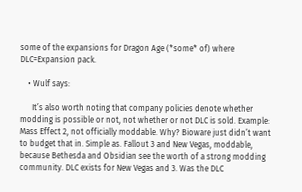some of the expansions for Dragon Age (*some* of) where DLC=Expansion pack.

    • Wulf says:

      It’s also worth noting that company policies denote whether modding is possible or not, not whether or not DLC is sold. Example: Mass Effect 2, not officially moddable. Why? Bioware just didn’t want to budget that in. Simple as. Fallout 3 and New Vegas, moddable, because Bethesda and Obsidian see the worth of a strong modding community. DLC exists for New Vegas and 3. Was the DLC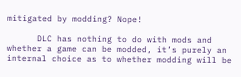mitigated by modding? Nope!

      DLC has nothing to do with mods and whether a game can be modded, it’s purely an internal choice as to whether modding will be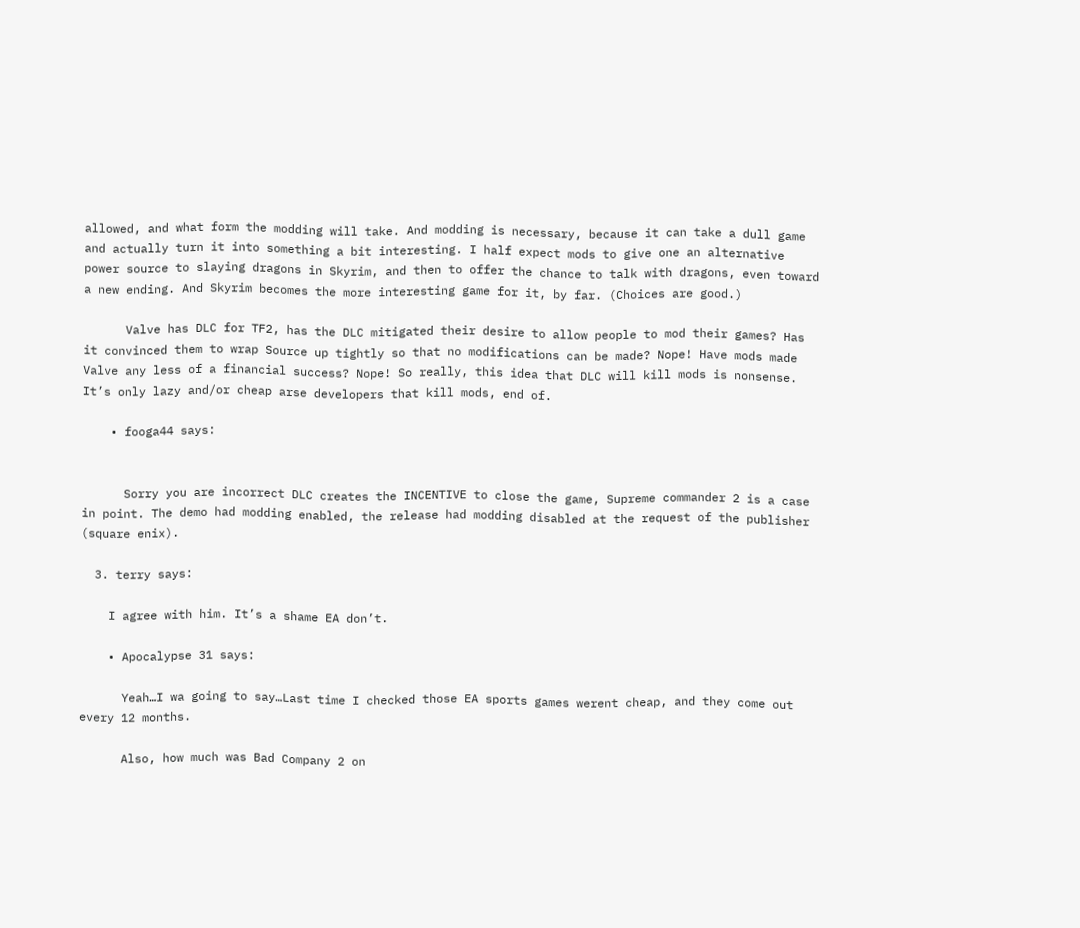allowed, and what form the modding will take. And modding is necessary, because it can take a dull game and actually turn it into something a bit interesting. I half expect mods to give one an alternative power source to slaying dragons in Skyrim, and then to offer the chance to talk with dragons, even toward a new ending. And Skyrim becomes the more interesting game for it, by far. (Choices are good.)

      Valve has DLC for TF2, has the DLC mitigated their desire to allow people to mod their games? Has it convinced them to wrap Source up tightly so that no modifications can be made? Nope! Have mods made Valve any less of a financial success? Nope! So really, this idea that DLC will kill mods is nonsense. It’s only lazy and/or cheap arse developers that kill mods, end of.

    • fooga44 says:


      Sorry you are incorrect DLC creates the INCENTIVE to close the game, Supreme commander 2 is a case in point. The demo had modding enabled, the release had modding disabled at the request of the publisher (square enix).

  3. terry says:

    I agree with him. It’s a shame EA don’t.

    • Apocalypse 31 says:

      Yeah…I wa going to say…Last time I checked those EA sports games werent cheap, and they come out every 12 months.

      Also, how much was Bad Company 2 on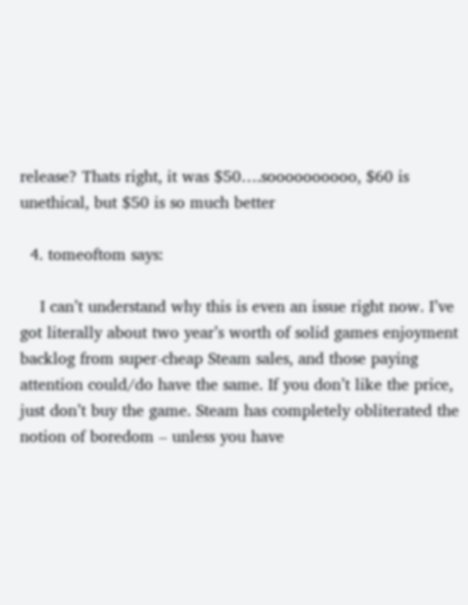release? Thats right, it was $50….soooooooooo, $60 is unethical, but $50 is so much better

  4. tomeoftom says:

    I can’t understand why this is even an issue right now. I’ve got literally about two year’s worth of solid games enjoyment backlog from super-cheap Steam sales, and those paying attention could/do have the same. If you don’t like the price, just don’t buy the game. Steam has completely obliterated the notion of boredom – unless you have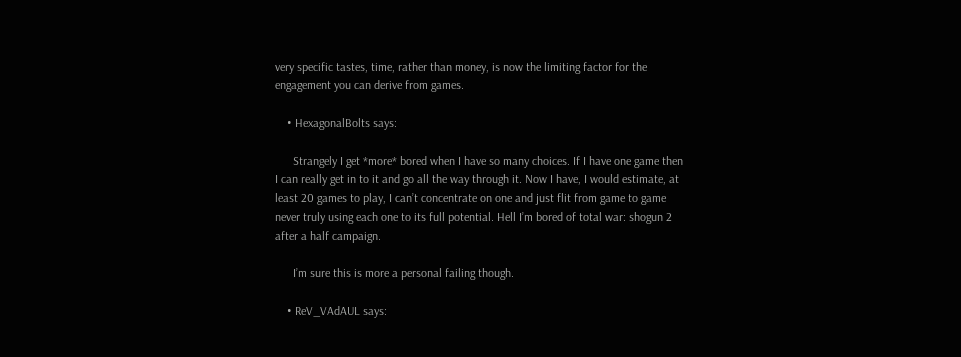very specific tastes, time, rather than money, is now the limiting factor for the engagement you can derive from games.

    • HexagonalBolts says:

      Strangely I get *more* bored when I have so many choices. If I have one game then I can really get in to it and go all the way through it. Now I have, I would estimate, at least 20 games to play, I can’t concentrate on one and just flit from game to game never truly using each one to its full potential. Hell I’m bored of total war: shogun 2 after a half campaign.

      I’m sure this is more a personal failing though.

    • ReV_VAdAUL says: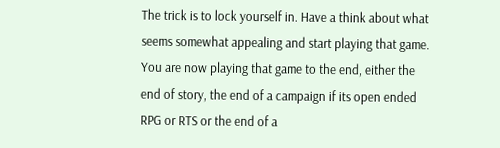The trick is to lock yourself in. Have a think about what seems somewhat appealing and start playing that game. You are now playing that game to the end, either the end of story, the end of a campaign if its open ended RPG or RTS or the end of a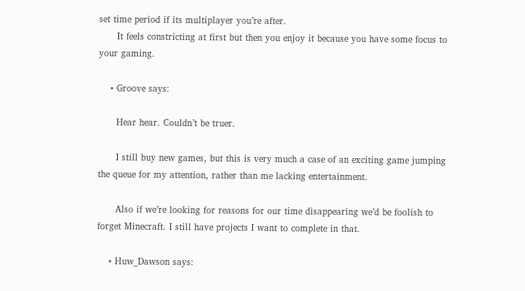set time period if its multiplayer you’re after.
      It feels constricting at first but then you enjoy it because you have some focus to your gaming.

    • Groove says:

      Hear hear. Couldn’t be truer.

      I still buy new games, but this is very much a case of an exciting game jumping the queue for my attention, rather than me lacking entertainment.

      Also if we’re looking for reasons for our time disappearing we’d be foolish to forget Minecraft. I still have projects I want to complete in that.

    • Huw_Dawson says: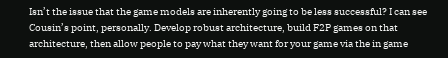Isn’t the issue that the game models are inherently going to be less successful? I can see Cousin’s point, personally. Develop robust architecture, build F2P games on that architecture, then allow people to pay what they want for your game via the in game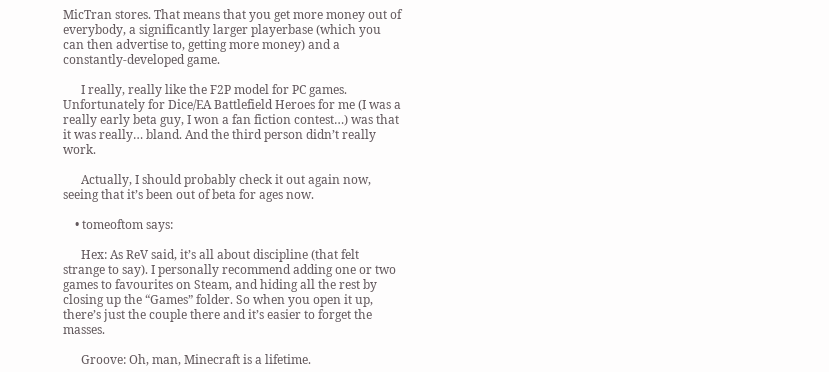MicTran stores. That means that you get more money out of everybody, a significantly larger playerbase (which you can then advertise to, getting more money) and a constantly-developed game.

      I really, really like the F2P model for PC games. Unfortunately for Dice/EA Battlefield Heroes for me (I was a really early beta guy, I won a fan fiction contest…) was that it was really… bland. And the third person didn’t really work.

      Actually, I should probably check it out again now, seeing that it’s been out of beta for ages now.

    • tomeoftom says:

      Hex: As ReV said, it’s all about discipline (that felt strange to say). I personally recommend adding one or two games to favourites on Steam, and hiding all the rest by closing up the “Games” folder. So when you open it up, there’s just the couple there and it’s easier to forget the masses.

      Groove: Oh, man, Minecraft is a lifetime.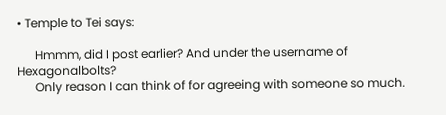• Temple to Tei says:

      Hmmm, did I post earlier? And under the username of Hexagonalbolts?
      Only reason I can think of for agreeing with someone so much.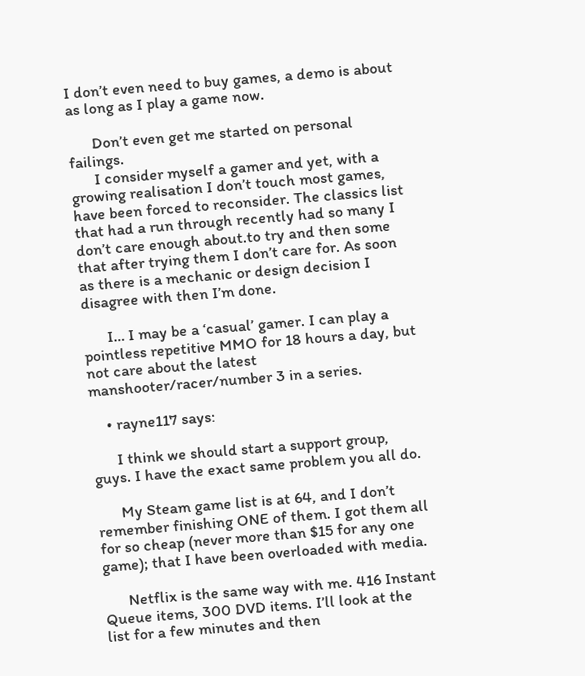I don’t even need to buy games, a demo is about as long as I play a game now.

      Don’t even get me started on personal failings.
      I consider myself a gamer and yet, with a growing realisation I don’t touch most games, have been forced to reconsider. The classics list that had a run through recently had so many I don’t care enough about.to try and then some that after trying them I don’t care for. As soon as there is a mechanic or design decision I disagree with then I’m done.

      I… I may be a ‘casual’ gamer. I can play a pointless repetitive MMO for 18 hours a day, but not care about the latest manshooter/racer/number 3 in a series.

    • rayne117 says:

      I think we should start a support group, guys. I have the exact same problem you all do.

      My Steam game list is at 64, and I don’t remember finishing ONE of them. I got them all for so cheap (never more than $15 for any one game); that I have been overloaded with media.

      Netflix is the same way with me. 416 Instant Queue items, 300 DVD items. I’ll look at the list for a few minutes and then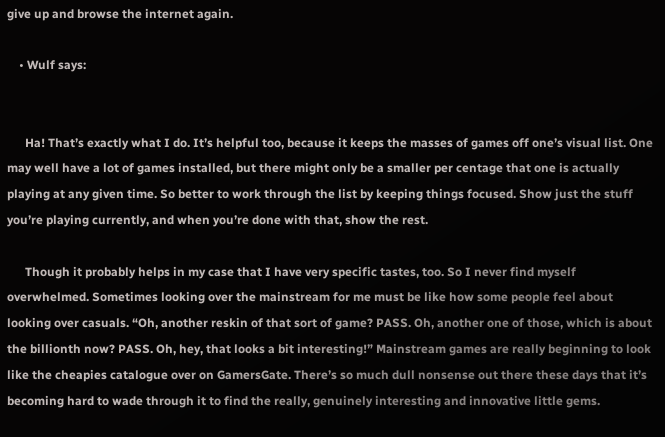give up and browse the internet again.

    • Wulf says:


      Ha! That’s exactly what I do. It’s helpful too, because it keeps the masses of games off one’s visual list. One may well have a lot of games installed, but there might only be a smaller per centage that one is actually playing at any given time. So better to work through the list by keeping things focused. Show just the stuff you’re playing currently, and when you’re done with that, show the rest.

      Though it probably helps in my case that I have very specific tastes, too. So I never find myself overwhelmed. Sometimes looking over the mainstream for me must be like how some people feel about looking over casuals. “Oh, another reskin of that sort of game? PASS. Oh, another one of those, which is about the billionth now? PASS. Oh, hey, that looks a bit interesting!” Mainstream games are really beginning to look like the cheapies catalogue over on GamersGate. There’s so much dull nonsense out there these days that it’s becoming hard to wade through it to find the really, genuinely interesting and innovative little gems.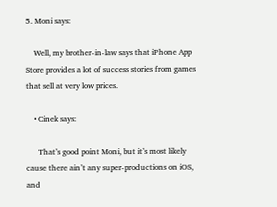5. Moni says:

    Well, my brother-in-law says that iPhone App Store provides a lot of success stories from games that sell at very low prices.

    • Cinek says:

      That’s good point Moni, but it’s most likely cause there ain’t any super-productions on iOS, and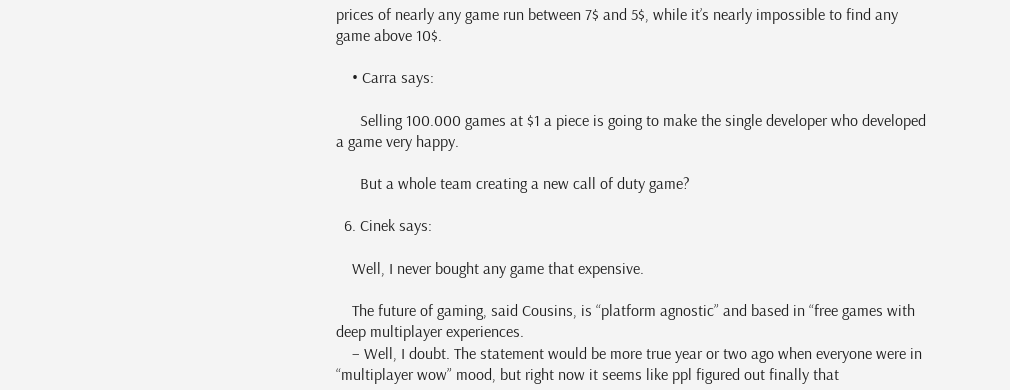prices of nearly any game run between 7$ and 5$, while it’s nearly impossible to find any game above 10$.

    • Carra says:

      Selling 100.000 games at $1 a piece is going to make the single developer who developed a game very happy.

      But a whole team creating a new call of duty game?

  6. Cinek says:

    Well, I never bought any game that expensive.

    The future of gaming, said Cousins, is “platform agnostic” and based in “free games with deep multiplayer experiences.
    – Well, I doubt. The statement would be more true year or two ago when everyone were in “multiplayer wow” mood, but right now it seems like ppl figured out finally that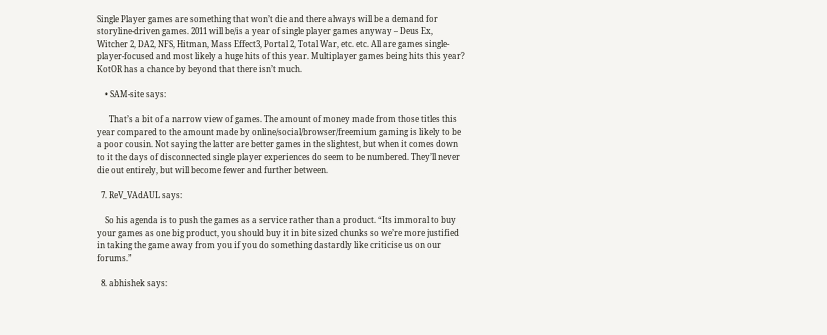Single Player games are something that won’t die and there always will be a demand for storyline-driven games. 2011 will be/is a year of single player games anyway – Deus Ex, Witcher 2, DA2, NFS, Hitman, Mass Effect3, Portal 2, Total War, etc. etc. All are games single-player-focused and most likely a huge hits of this year. Multiplayer games being hits this year? KotOR has a chance by beyond that there isn’t much.

    • SAM-site says:

      That’s a bit of a narrow view of games. The amount of money made from those titles this year compared to the amount made by online/social/browser/freemium gaming is likely to be a poor cousin. Not saying the latter are better games in the slightest, but when it comes down to it the days of disconnected single player experiences do seem to be numbered. They’ll never die out entirely, but will become fewer and further between.

  7. ReV_VAdAUL says:

    So his agenda is to push the games as a service rather than a product. “Its immoral to buy your games as one big product, you should buy it in bite sized chunks so we’re more justified in taking the game away from you if you do something dastardly like criticise us on our forums.”

  8. abhishek says: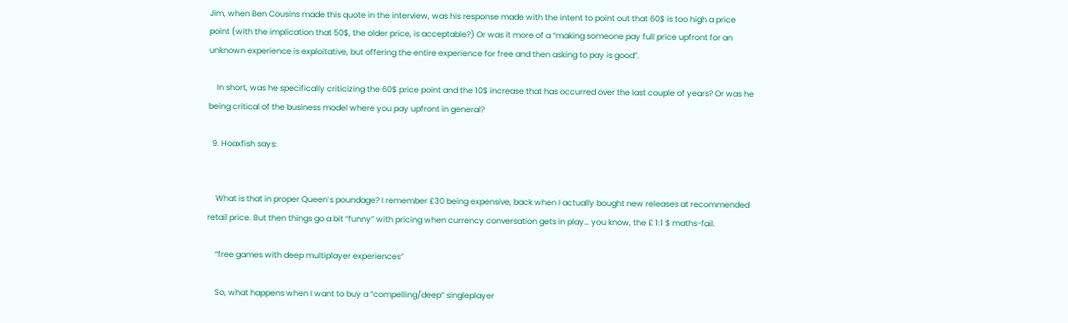Jim, when Ben Cousins made this quote in the interview, was his response made with the intent to point out that 60$ is too high a price point (with the implication that 50$, the older price, is acceptable?) Or was it more of a “making someone pay full price upfront for an unknown experience is exploitative, but offering the entire experience for free and then asking to pay is good”.

    In short, was he specifically criticizing the 60$ price point and the 10$ increase that has occurred over the last couple of years? Or was he being critical of the business model where you pay upfront in general?

  9. Hoaxfish says:


    What is that in proper Queen’s poundage? I remember £30 being expensive, back when I actually bought new releases at recommended retail price. But then things go a bit “funny” with pricing when currency conversation gets in play… you know, the £ 1:1 $ maths-fail.

    “free games with deep multiplayer experiences”

    So, what happens when I want to buy a “compelling/deep” singleplayer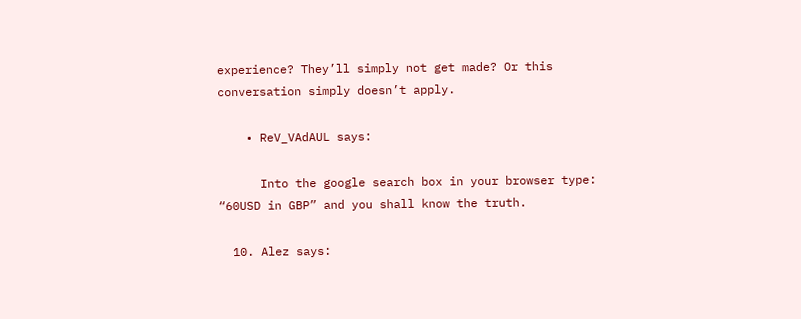experience? They’ll simply not get made? Or this conversation simply doesn’t apply.

    • ReV_VAdAUL says:

      Into the google search box in your browser type: “60USD in GBP” and you shall know the truth.

  10. Alez says: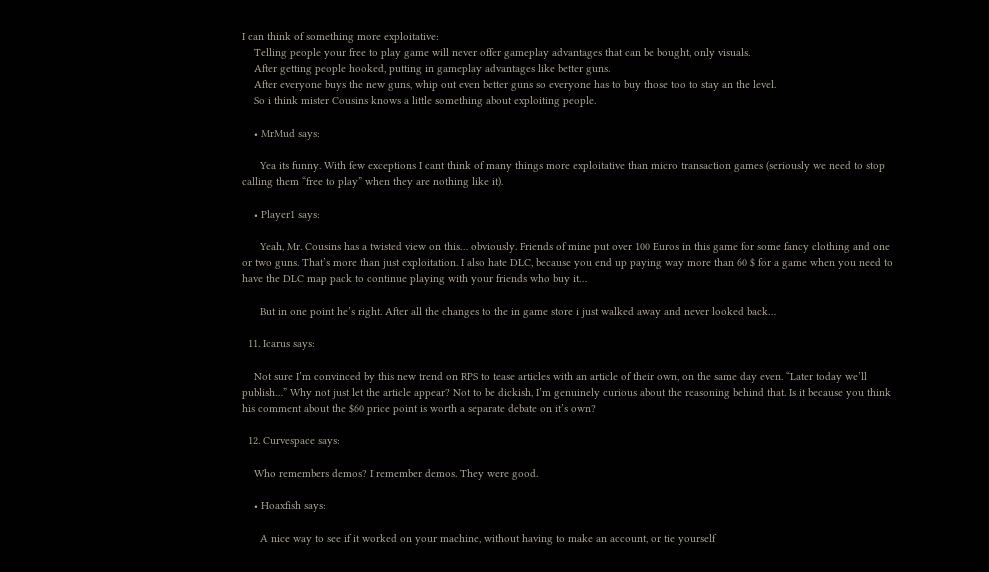I can think of something more exploitative:
    Telling people your free to play game will never offer gameplay advantages that can be bought, only visuals.
    After getting people hooked, putting in gameplay advantages like better guns.
    After everyone buys the new guns, whip out even better guns so everyone has to buy those too to stay an the level.
    So i think mister Cousins knows a little something about exploiting people.

    • MrMud says:

      Yea its funny. With few exceptions I cant think of many things more exploitative than micro transaction games (seriously we need to stop calling them “free to play” when they are nothing like it).

    • Player1 says:

      Yeah, Mr. Cousins has a twisted view on this… obviously. Friends of mine put over 100 Euros in this game for some fancy clothing and one or two guns. That’s more than just exploitation. I also hate DLC, because you end up paying way more than 60 $ for a game when you need to have the DLC map pack to continue playing with your friends who buy it…

      But in one point he’s right. After all the changes to the in game store i just walked away and never looked back…

  11. Icarus says:

    Not sure I’m convinced by this new trend on RPS to tease articles with an article of their own, on the same day even. “Later today we’ll publish…” Why not just let the article appear? Not to be dickish, I’m genuinely curious about the reasoning behind that. Is it because you think his comment about the $60 price point is worth a separate debate on it’s own?

  12. Curvespace says:

    Who remembers demos? I remember demos. They were good.

    • Hoaxfish says:

      A nice way to see if it worked on your machine, without having to make an account, or tie yourself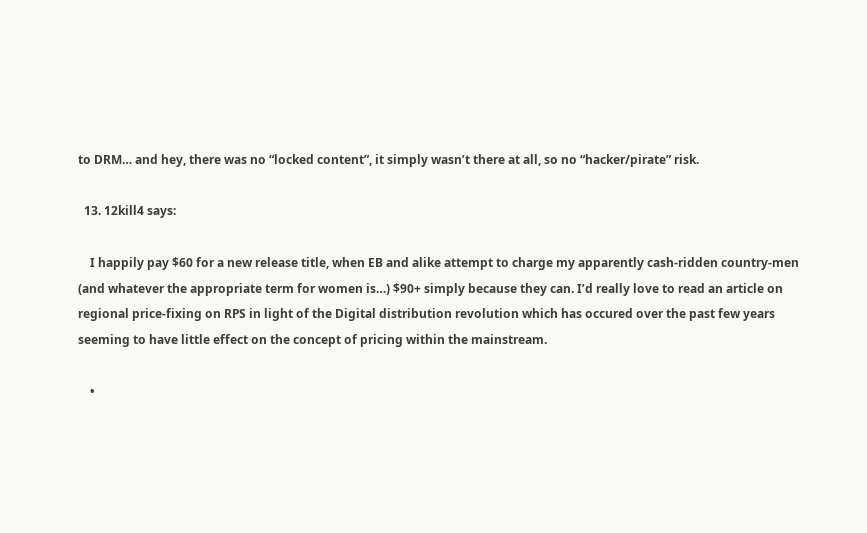to DRM… and hey, there was no “locked content”, it simply wasn’t there at all, so no “hacker/pirate” risk.

  13. 12kill4 says:

    I happily pay $60 for a new release title, when EB and alike attempt to charge my apparently cash-ridden country-men (and whatever the appropriate term for women is…) $90+ simply because they can. I’d really love to read an article on regional price-fixing on RPS in light of the Digital distribution revolution which has occured over the past few years seeming to have little effect on the concept of pricing within the mainstream.

    •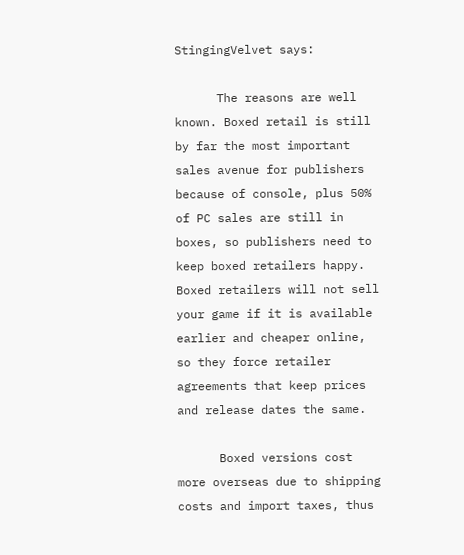StingingVelvet says:

      The reasons are well known. Boxed retail is still by far the most important sales avenue for publishers because of console, plus 50% of PC sales are still in boxes, so publishers need to keep boxed retailers happy. Boxed retailers will not sell your game if it is available earlier and cheaper online, so they force retailer agreements that keep prices and release dates the same.

      Boxed versions cost more overseas due to shipping costs and import taxes, thus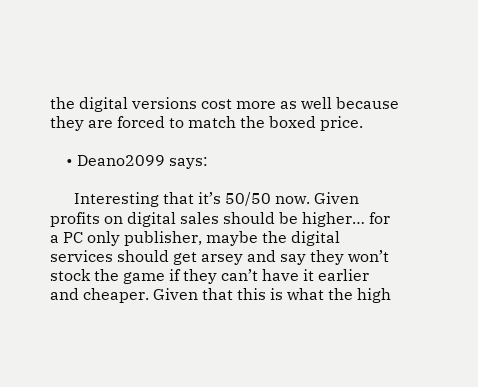the digital versions cost more as well because they are forced to match the boxed price.

    • Deano2099 says:

      Interesting that it’s 50/50 now. Given profits on digital sales should be higher… for a PC only publisher, maybe the digital services should get arsey and say they won’t stock the game if they can’t have it earlier and cheaper. Given that this is what the high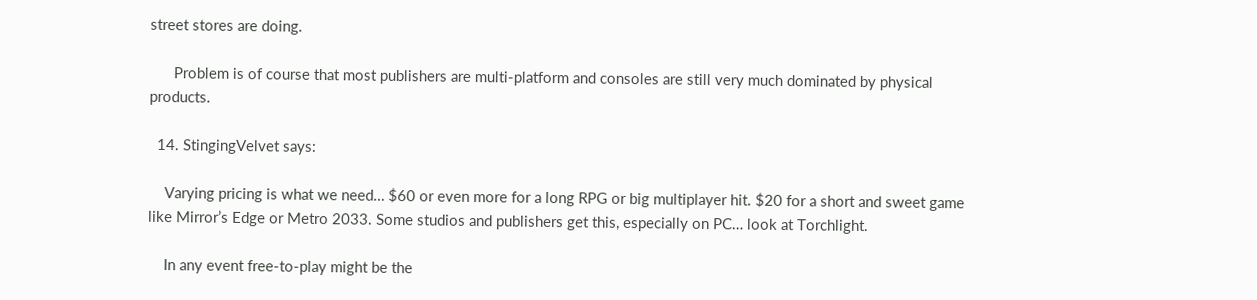street stores are doing.

      Problem is of course that most publishers are multi-platform and consoles are still very much dominated by physical products.

  14. StingingVelvet says:

    Varying pricing is what we need… $60 or even more for a long RPG or big multiplayer hit. $20 for a short and sweet game like Mirror’s Edge or Metro 2033. Some studios and publishers get this, especially on PC… look at Torchlight.

    In any event free-to-play might be the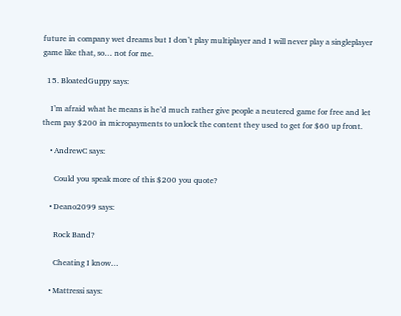future in company wet dreams but I don’t play multiplayer and I will never play a singleplayer game like that, so… not for me.

  15. BloatedGuppy says:

    I’m afraid what he means is he’d much rather give people a neutered game for free and let them pay $200 in micropayments to unlock the content they used to get for $60 up front.

    • AndrewC says:

      Could you speak more of this $200 you quote?

    • Deano2099 says:

      Rock Band?

      Cheating I know…

    • Mattressi says: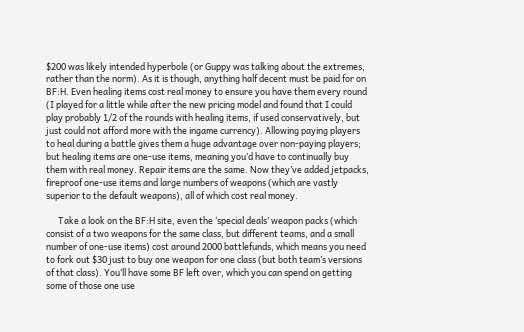$200 was likely intended hyperbole (or Guppy was talking about the extremes, rather than the norm). As it is though, anything half decent must be paid for on BF:H. Even healing items cost real money to ensure you have them every round (I played for a little while after the new pricing model and found that I could play probably 1/2 of the rounds with healing items, if used conservatively, but just could not afford more with the ingame currency). Allowing paying players to heal during a battle gives them a huge advantage over non-paying players; but healing items are one-use items, meaning you’d have to continually buy them with real money. Repair items are the same. Now they’ve added jetpacks, fireproof one-use items and large numbers of weapons (which are vastly superior to the default weapons), all of which cost real money.

      Take a look on the BF:H site, even the ‘special deals’ weapon packs (which consist of a two weapons for the same class, but different teams, and a small number of one-use items) cost around 2000 battlefunds, which means you need to fork out $30 just to buy one weapon for one class (but both team’s versions of that class). You’ll have some BF left over, which you can spend on getting some of those one use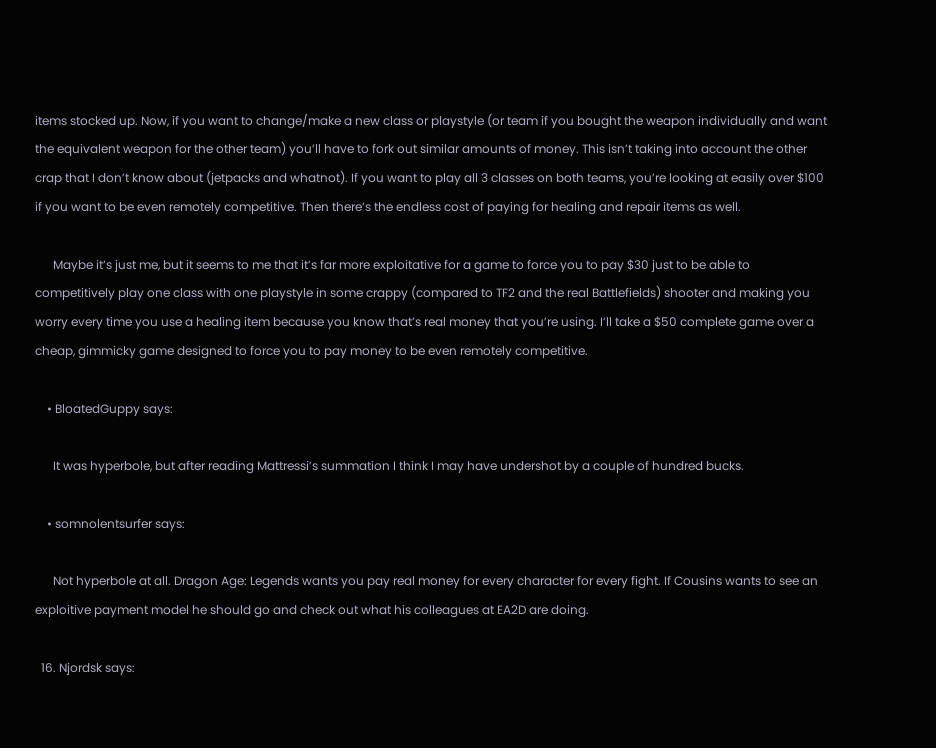items stocked up. Now, if you want to change/make a new class or playstyle (or team if you bought the weapon individually and want the equivalent weapon for the other team) you’ll have to fork out similar amounts of money. This isn’t taking into account the other crap that I don’t know about (jetpacks and whatnot). If you want to play all 3 classes on both teams, you’re looking at easily over $100 if you want to be even remotely competitive. Then there’s the endless cost of paying for healing and repair items as well.

      Maybe it’s just me, but it seems to me that it’s far more exploitative for a game to force you to pay $30 just to be able to competitively play one class with one playstyle in some crappy (compared to TF2 and the real Battlefields) shooter and making you worry every time you use a healing item because you know that’s real money that you’re using. I’ll take a $50 complete game over a cheap, gimmicky game designed to force you to pay money to be even remotely competitive.

    • BloatedGuppy says:

      It was hyperbole, but after reading Mattressi’s summation I think I may have undershot by a couple of hundred bucks.

    • somnolentsurfer says:

      Not hyperbole at all. Dragon Age: Legends wants you pay real money for every character for every fight. If Cousins wants to see an exploitive payment model he should go and check out what his colleagues at EA2D are doing.

  16. Njordsk says: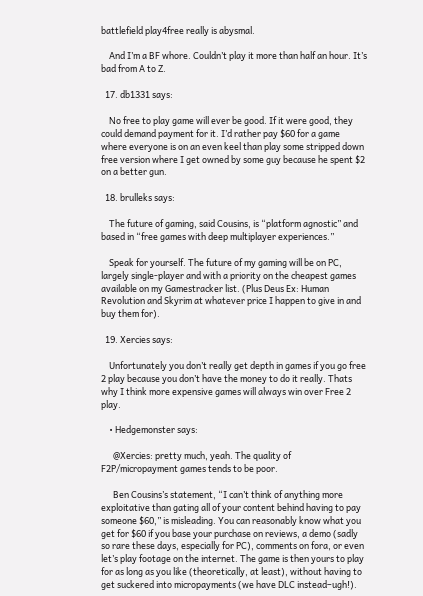battlefield play4free really is abysmal.

    And I’m a BF whore. Couldn’t play it more than half an hour. It’s bad from A to Z.

  17. db1331 says:

    No free to play game will ever be good. If it were good, they could demand payment for it. I’d rather pay $60 for a game where everyone is on an even keel than play some stripped down free version where I get owned by some guy because he spent $2 on a better gun.

  18. brulleks says:

    The future of gaming, said Cousins, is “platform agnostic” and based in “free games with deep multiplayer experiences.”

    Speak for yourself. The future of my gaming will be on PC, largely single-player and with a priority on the cheapest games available on my Gamestracker list. (Plus Deus Ex: Human Revolution and Skyrim at whatever price I happen to give in and buy them for).

  19. Xercies says:

    Unfortunately you don’t really get depth in games if you go free 2 play because you don’t have the money to do it really. Thats why I think more expensive games will always win over Free 2 play.

    • Hedgemonster says:

      @Xercies: pretty much, yeah. The quality of F2P/micropayment games tends to be poor.

      Ben Cousins’s statement, “I can’t think of anything more exploitative than gating all of your content behind having to pay someone $60,” is misleading. You can reasonably know what you get for $60 if you base your purchase on reviews, a demo (sadly so rare these days, especially for PC), comments on fora, or even let’s play footage on the internet. The game is then yours to play for as long as you like (theoretically, at least), without having to get suckered into micropayments (we have DLC instead–ugh!).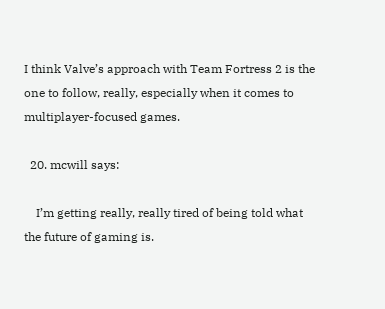I think Valve’s approach with Team Fortress 2 is the one to follow, really, especially when it comes to multiplayer-focused games.

  20. mcwill says:

    I’m getting really, really tired of being told what the future of gaming is.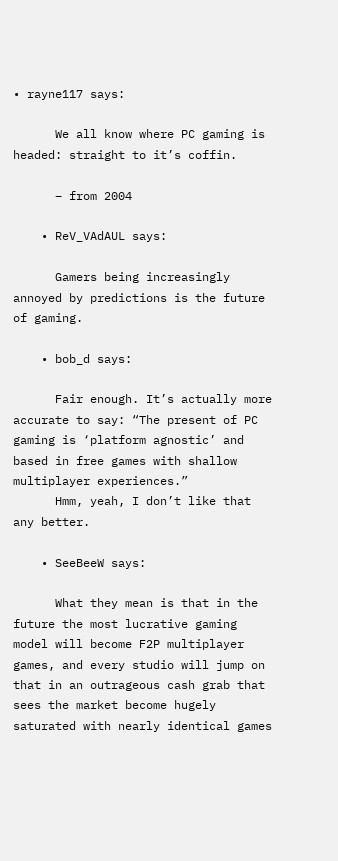• rayne117 says:

      We all know where PC gaming is headed: straight to it’s coffin.

      – from 2004

    • ReV_VAdAUL says:

      Gamers being increasingly annoyed by predictions is the future of gaming.

    • bob_d says:

      Fair enough. It’s actually more accurate to say: “The present of PC gaming is ‘platform agnostic’ and based in free games with shallow multiplayer experiences.”
      Hmm, yeah, I don’t like that any better.

    • SeeBeeW says:

      What they mean is that in the future the most lucrative gaming model will become F2P multiplayer games, and every studio will jump on that in an outrageous cash grab that sees the market become hugely saturated with nearly identical games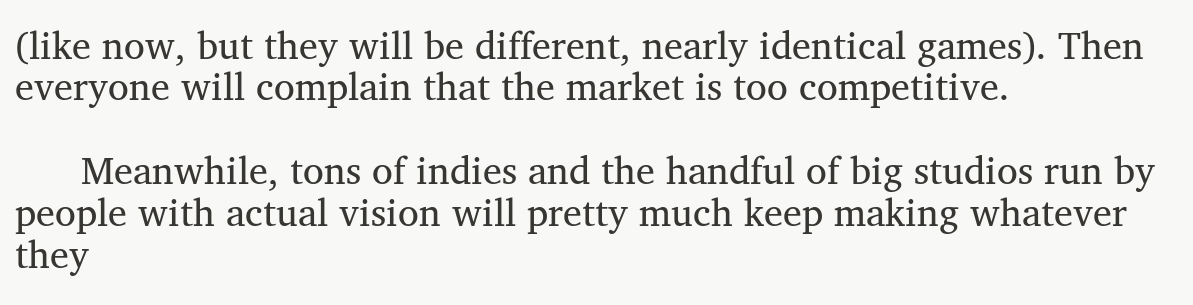(like now, but they will be different, nearly identical games). Then everyone will complain that the market is too competitive.

      Meanwhile, tons of indies and the handful of big studios run by people with actual vision will pretty much keep making whatever they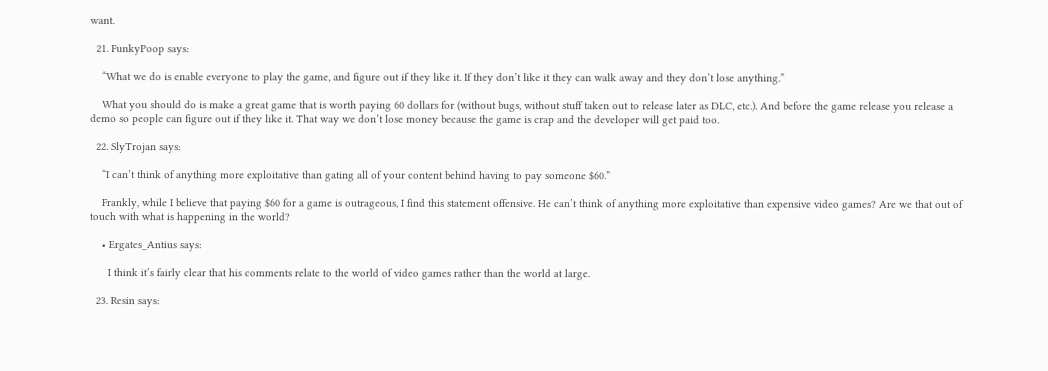want.

  21. FunkyPoop says:

    “What we do is enable everyone to play the game, and figure out if they like it. If they don’t like it they can walk away and they don’t lose anything.”

    What you should do is make a great game that is worth paying 60 dollars for (without bugs, without stuff taken out to release later as DLC, etc.). And before the game release you release a demo so people can figure out if they like it. That way we don’t lose money because the game is crap and the developer will get paid too.

  22. SlyTrojan says:

    “I can’t think of anything more exploitative than gating all of your content behind having to pay someone $60.”

    Frankly, while I believe that paying $60 for a game is outrageous, I find this statement offensive. He can’t think of anything more exploitative than expensive video games? Are we that out of touch with what is happening in the world?

    • Ergates_Antius says:

      I think it’s fairly clear that his comments relate to the world of video games rather than the world at large.

  23. Resin says: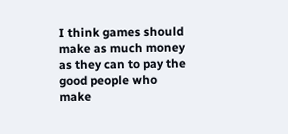I think games should make as much money as they can to pay the good people who make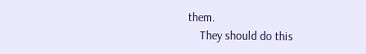them.
    They should do this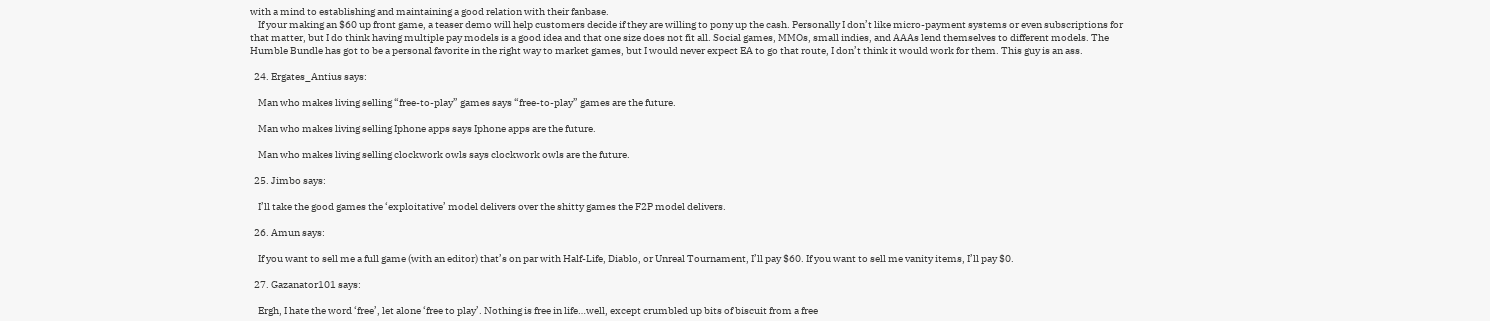with a mind to establishing and maintaining a good relation with their fanbase.
    If your making an $60 up front game, a teaser demo will help customers decide if they are willing to pony up the cash. Personally I don’t like micro-payment systems or even subscriptions for that matter, but I do think having multiple pay models is a good idea and that one size does not fit all. Social games, MMOs, small indies, and AAAs lend themselves to different models. The Humble Bundle has got to be a personal favorite in the right way to market games, but I would never expect EA to go that route, I don’t think it would work for them. This guy is an ass.

  24. Ergates_Antius says:

    Man who makes living selling “free-to-play” games says “free-to-play” games are the future.

    Man who makes living selling Iphone apps says Iphone apps are the future.

    Man who makes living selling clockwork owls says clockwork owls are the future.

  25. Jimbo says:

    I’ll take the good games the ‘exploitative’ model delivers over the shitty games the F2P model delivers.

  26. Amun says:

    If you want to sell me a full game (with an editor) that’s on par with Half-Life, Diablo, or Unreal Tournament, I’ll pay $60. If you want to sell me vanity items, I’ll pay $0.

  27. Gazanator101 says:

    Ergh, I hate the word ‘free’, let alone ‘free to play’. Nothing is free in life…well, except crumbled up bits of biscuit from a free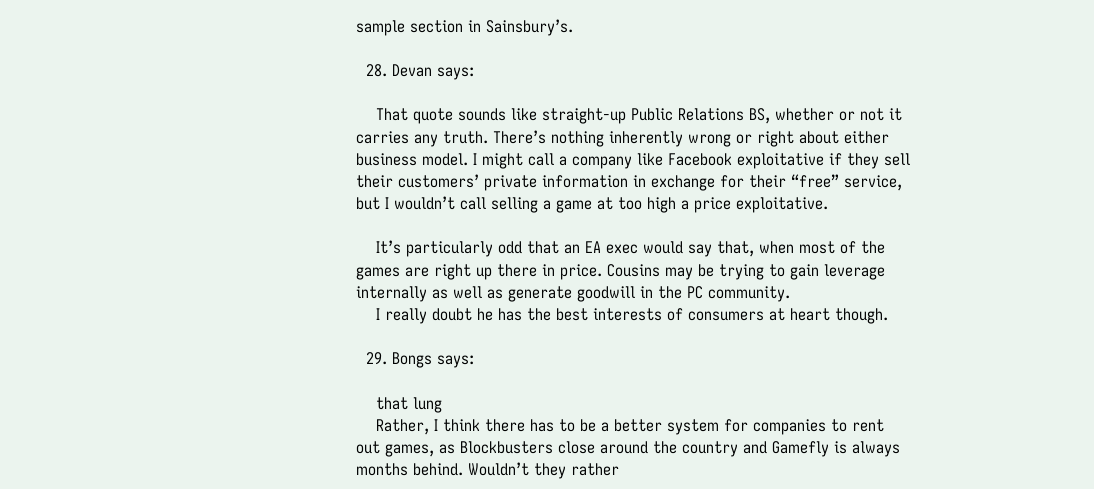sample section in Sainsbury’s.

  28. Devan says:

    That quote sounds like straight-up Public Relations BS, whether or not it carries any truth. There’s nothing inherently wrong or right about either business model. I might call a company like Facebook exploitative if they sell their customers’ private information in exchange for their “free” service, but I wouldn’t call selling a game at too high a price exploitative.

    It’s particularly odd that an EA exec would say that, when most of the games are right up there in price. Cousins may be trying to gain leverage internally as well as generate goodwill in the PC community.
    I really doubt he has the best interests of consumers at heart though.

  29. Bongs says:

    that lung
    Rather, I think there has to be a better system for companies to rent out games, as Blockbusters close around the country and Gamefly is always months behind. Wouldn’t they rather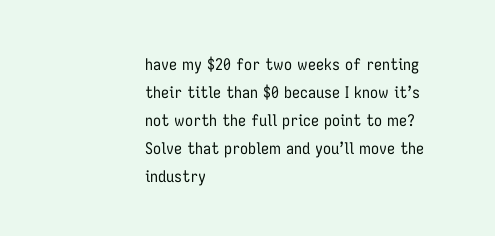have my $20 for two weeks of renting their title than $0 because I know it’s not worth the full price point to me? Solve that problem and you’ll move the industry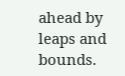ahead by leaps and bounds.